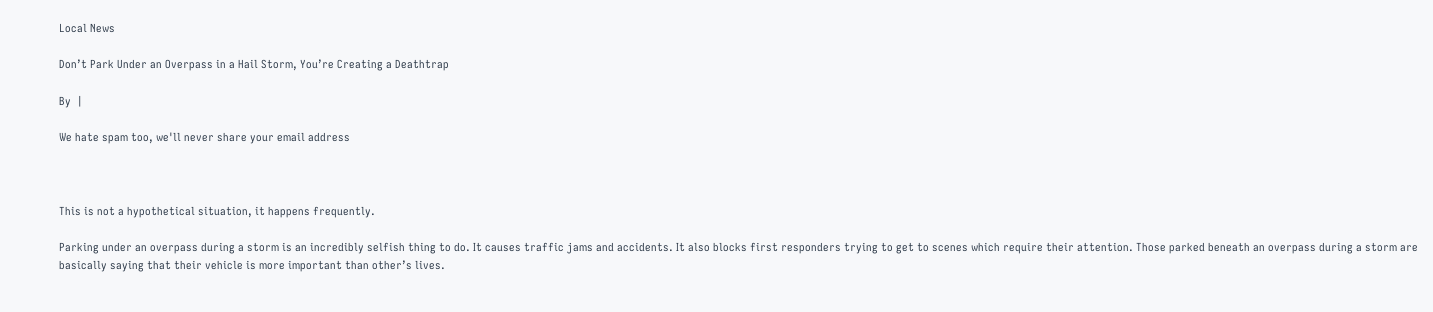Local News

Don’t Park Under an Overpass in a Hail Storm, You’re Creating a Deathtrap

By  |

We hate spam too, we'll never share your email address



This is not a hypothetical situation, it happens frequently.

Parking under an overpass during a storm is an incredibly selfish thing to do. It causes traffic jams and accidents. It also blocks first responders trying to get to scenes which require their attention. Those parked beneath an overpass during a storm are basically saying that their vehicle is more important than other’s lives.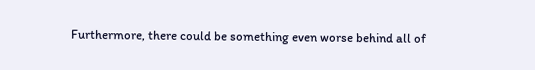Furthermore, there could be something even worse behind all of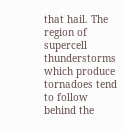that hail. The region of supercell thunderstorms which produce tornadoes tend to follow behind the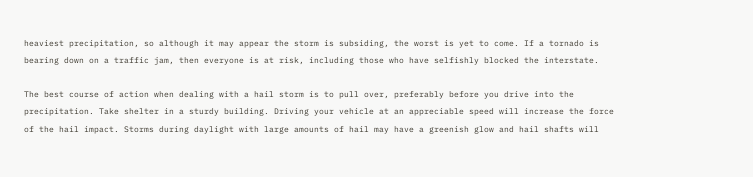heaviest precipitation, so although it may appear the storm is subsiding, the worst is yet to come. If a tornado is bearing down on a traffic jam, then everyone is at risk, including those who have selfishly blocked the interstate.

The best course of action when dealing with a hail storm is to pull over, preferably before you drive into the precipitation. Take shelter in a sturdy building. Driving your vehicle at an appreciable speed will increase the force of the hail impact. Storms during daylight with large amounts of hail may have a greenish glow and hail shafts will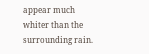appear much whiter than the surrounding rain.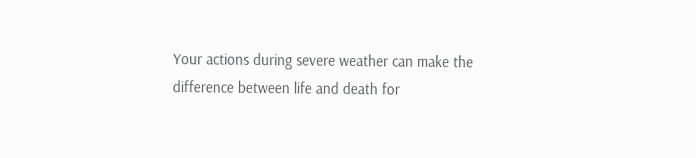Your actions during severe weather can make the difference between life and death for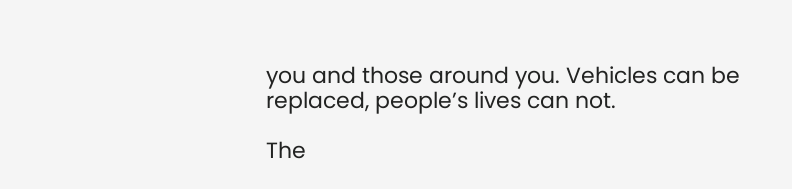you and those around you. Vehicles can be replaced, people’s lives can not.

The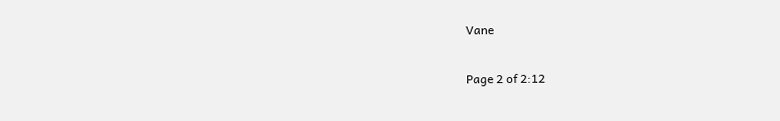Vane

Page 2 of 2:12